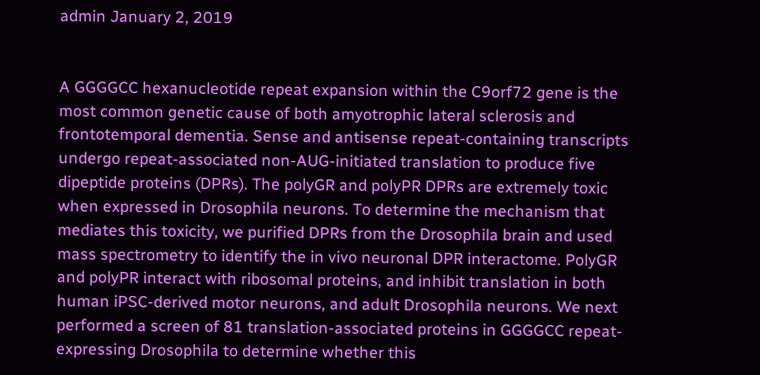admin January 2, 2019


A GGGGCC hexanucleotide repeat expansion within the C9orf72 gene is the most common genetic cause of both amyotrophic lateral sclerosis and frontotemporal dementia. Sense and antisense repeat-containing transcripts undergo repeat-associated non-AUG-initiated translation to produce five dipeptide proteins (DPRs). The polyGR and polyPR DPRs are extremely toxic when expressed in Drosophila neurons. To determine the mechanism that mediates this toxicity, we purified DPRs from the Drosophila brain and used mass spectrometry to identify the in vivo neuronal DPR interactome. PolyGR and polyPR interact with ribosomal proteins, and inhibit translation in both human iPSC-derived motor neurons, and adult Drosophila neurons. We next performed a screen of 81 translation-associated proteins in GGGGCC repeat-expressing Drosophila to determine whether this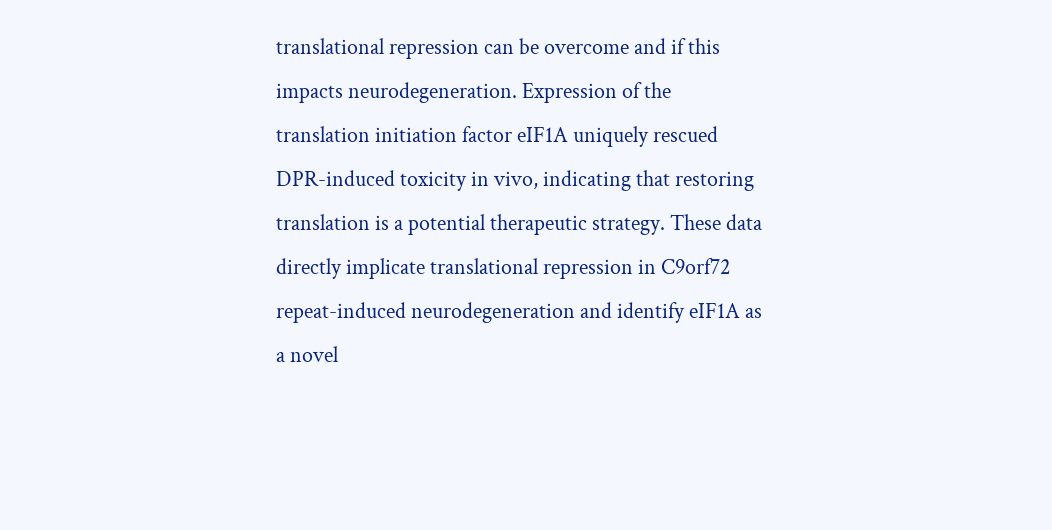translational repression can be overcome and if this impacts neurodegeneration. Expression of the translation initiation factor eIF1A uniquely rescued DPR-induced toxicity in vivo, indicating that restoring translation is a potential therapeutic strategy. These data directly implicate translational repression in C9orf72 repeat-induced neurodegeneration and identify eIF1A as a novel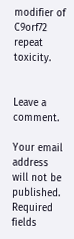modifier of C9orf72 repeat toxicity.


Leave a comment.

Your email address will not be published. Required fields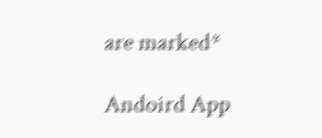are marked*

Andoird App